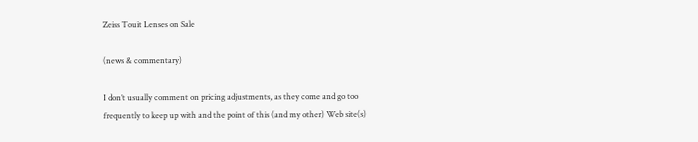Zeiss Touit Lenses on Sale

(news & commentary)

I don’t usually comment on pricing adjustments, as they come and go too frequently to keep up with and the point of this (and my other) Web site(s)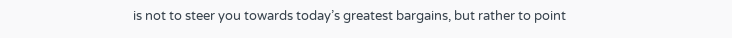is not to steer you towards today’s greatest bargains, but rather to point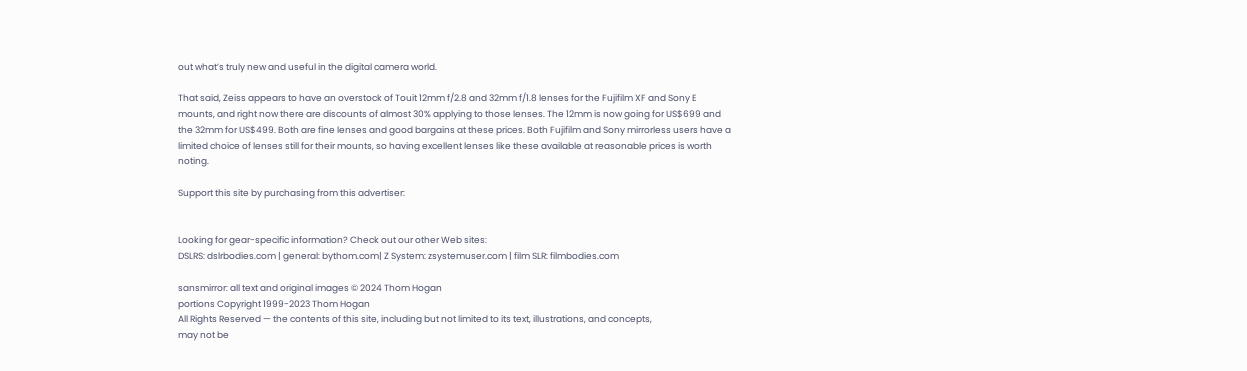out what’s truly new and useful in the digital camera world.

That said, Zeiss appears to have an overstock of Touit 12mm f/2.8 and 32mm f/1.8 lenses for the Fujifilm XF and Sony E mounts, and right now there are discounts of almost 30% applying to those lenses. The 12mm is now going for US$699 and the 32mm for US$499. Both are fine lenses and good bargains at these prices. Both Fujifilm and Sony mirrorless users have a limited choice of lenses still for their mounts, so having excellent lenses like these available at reasonable prices is worth noting.

Support this site by purchasing from this advertiser:


Looking for gear-specific information? Check out our other Web sites:
DSLRS: dslrbodies.com | general: bythom.com| Z System: zsystemuser.com | film SLR: filmbodies.com

sansmirror: all text and original images © 2024 Thom Hogan
portions Copyright 1999-2023 Thom Hogan
All Rights Reserved — the contents of this site, including but not limited to its text, illustrations, and concepts,
may not be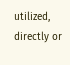utilized, directly or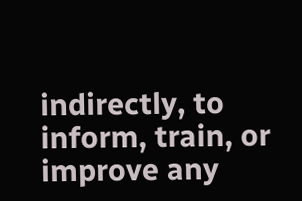indirectly, to inform, train, or improve any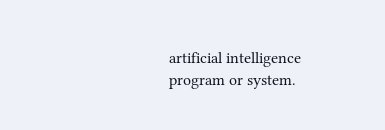artificial intelligence program or system.